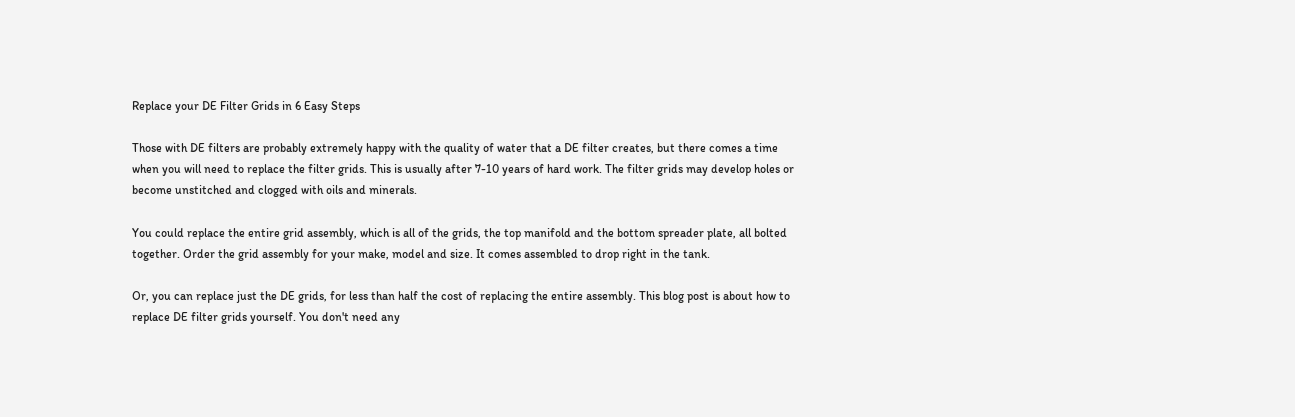Replace your DE Filter Grids in 6 Easy Steps

Those with DE filters are probably extremely happy with the quality of water that a DE filter creates, but there comes a time when you will need to replace the filter grids. This is usually after 7-10 years of hard work. The filter grids may develop holes or become unstitched and clogged with oils and minerals.

You could replace the entire grid assembly, which is all of the grids, the top manifold and the bottom spreader plate, all bolted together. Order the grid assembly for your make, model and size. It comes assembled to drop right in the tank.

Or, you can replace just the DE grids, for less than half the cost of replacing the entire assembly. This blog post is about how to replace DE filter grids yourself. You don't need any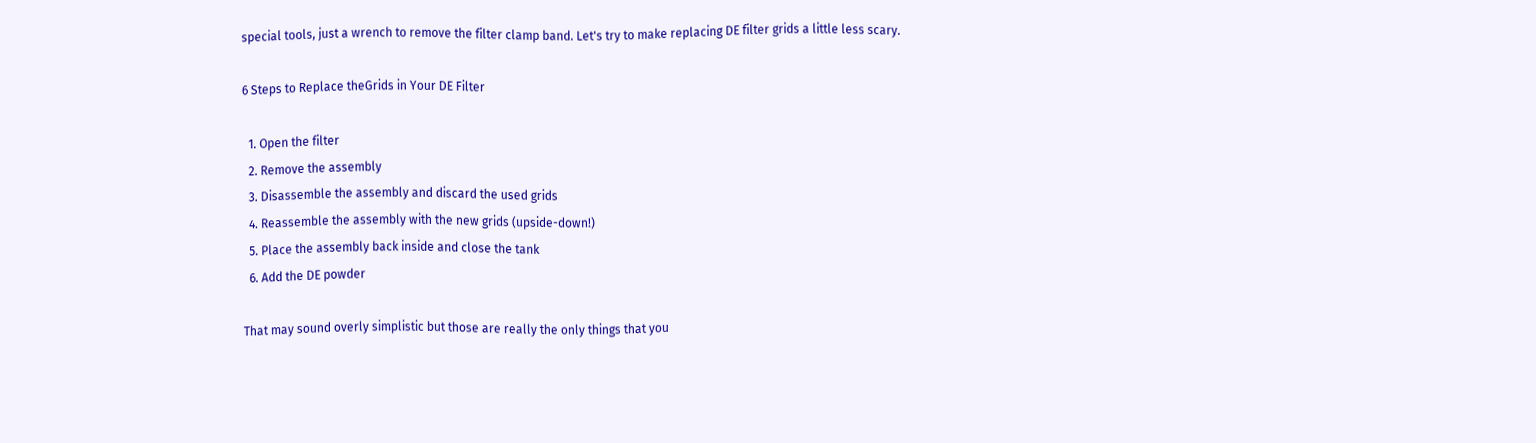special tools, just a wrench to remove the filter clamp band. Let's try to make replacing DE filter grids a little less scary.

6 Steps to Replace theGrids in Your DE Filter

  1. Open the filter
  2. Remove the assembly
  3. Disassemble the assembly and discard the used grids
  4. Reassemble the assembly with the new grids (upside-down!)
  5. Place the assembly back inside and close the tank
  6. Add the DE powder

That may sound overly simplistic but those are really the only things that you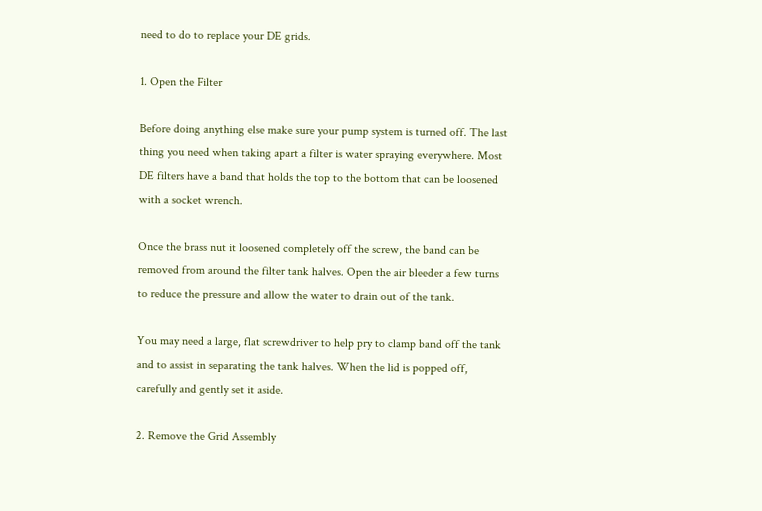need to do to replace your DE grids.

1. Open the Filter

Before doing anything else make sure your pump system is turned off. The last thing you need when taking apart a filter is water spraying everywhere. Most DE filters have a band that holds the top to the bottom that can be loosened with a socket wrench.

Once the brass nut it loosened completely off the screw, the band can be removed from around the filter tank halves. Open the air bleeder a few turns to reduce the pressure and allow the water to drain out of the tank.

You may need a large, flat screwdriver to help pry to clamp band off the tank and to assist in separating the tank halves. When the lid is popped off, carefully and gently set it aside.

2. Remove the Grid Assembly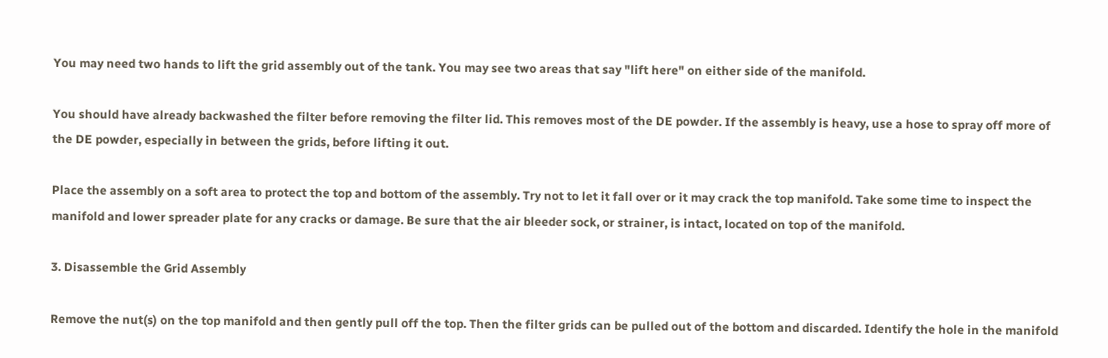You may need two hands to lift the grid assembly out of the tank. You may see two areas that say "lift here" on either side of the manifold.

You should have already backwashed the filter before removing the filter lid. This removes most of the DE powder. If the assembly is heavy, use a hose to spray off more of the DE powder, especially in between the grids, before lifting it out.

Place the assembly on a soft area to protect the top and bottom of the assembly. Try not to let it fall over or it may crack the top manifold. Take some time to inspect the manifold and lower spreader plate for any cracks or damage. Be sure that the air bleeder sock, or strainer, is intact, located on top of the manifold.

3. Disassemble the Grid Assembly

Remove the nut(s) on the top manifold and then gently pull off the top. Then the filter grids can be pulled out of the bottom and discarded. Identify the hole in the manifold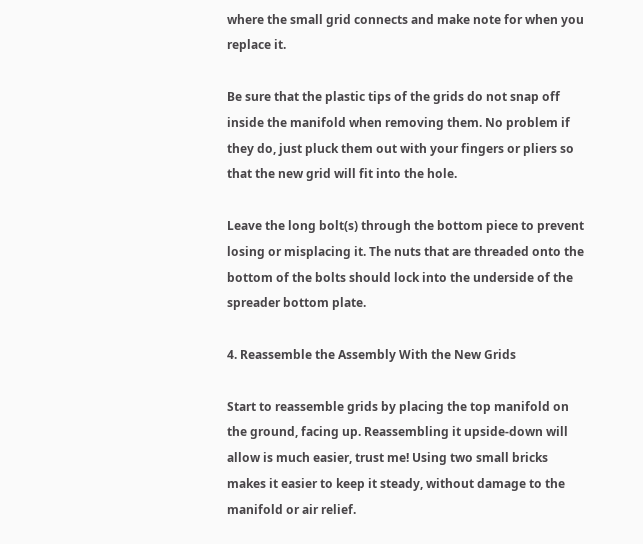where the small grid connects and make note for when you replace it.

Be sure that the plastic tips of the grids do not snap off inside the manifold when removing them. No problem if they do, just pluck them out with your fingers or pliers so that the new grid will fit into the hole.

Leave the long bolt(s) through the bottom piece to prevent losing or misplacing it. The nuts that are threaded onto the bottom of the bolts should lock into the underside of the spreader bottom plate.

4. Reassemble the Assembly With the New Grids

Start to reassemble grids by placing the top manifold on the ground, facing up. Reassembling it upside-down will allow is much easier, trust me! Using two small bricks makes it easier to keep it steady, without damage to the manifold or air relief.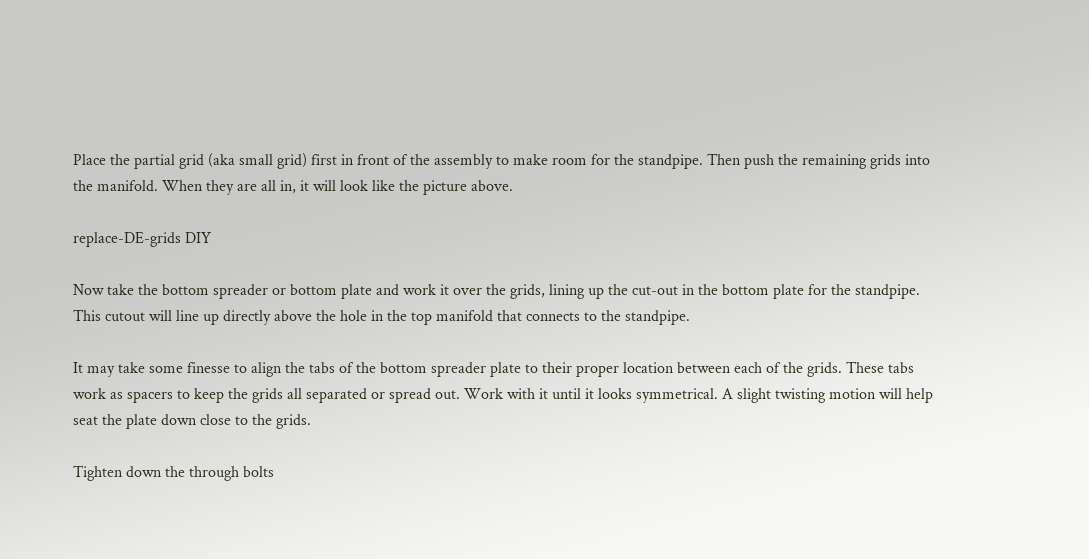Place the partial grid (aka small grid) first in front of the assembly to make room for the standpipe. Then push the remaining grids into the manifold. When they are all in, it will look like the picture above.

replace-DE-grids DIY

Now take the bottom spreader or bottom plate and work it over the grids, lining up the cut-out in the bottom plate for the standpipe. This cutout will line up directly above the hole in the top manifold that connects to the standpipe.

It may take some finesse to align the tabs of the bottom spreader plate to their proper location between each of the grids. These tabs work as spacers to keep the grids all separated or spread out. Work with it until it looks symmetrical. A slight twisting motion will help seat the plate down close to the grids.

Tighten down the through bolts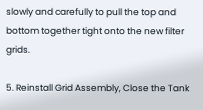slowly and carefully to pull the top and bottom together tight onto the new filter grids.

5. Reinstall Grid Assembly, Close the Tank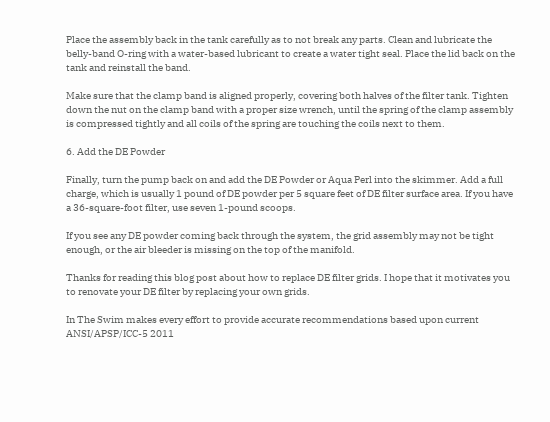Place the assembly back in the tank carefully as to not break any parts. Clean and lubricate the belly-band O-ring with a water-based lubricant to create a water tight seal. Place the lid back on the tank and reinstall the band.

Make sure that the clamp band is aligned properly, covering both halves of the filter tank. Tighten down the nut on the clamp band with a proper size wrench, until the spring of the clamp assembly is compressed tightly and all coils of the spring are touching the coils next to them.

6. Add the DE Powder

Finally, turn the pump back on and add the DE Powder or Aqua Perl into the skimmer. Add a full charge, which is usually 1 pound of DE powder per 5 square feet of DE filter surface area. If you have a 36-square-foot filter, use seven 1-pound scoops.

If you see any DE powder coming back through the system, the grid assembly may not be tight enough, or the air bleeder is missing on the top of the manifold.

Thanks for reading this blog post about how to replace DE filter grids. I hope that it motivates you to renovate your DE filter by replacing your own grids.

In The Swim makes every effort to provide accurate recommendations based upon current ANSI/APSP/ICC-5 2011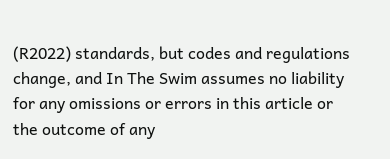(R2022) standards, but codes and regulations change, and In The Swim assumes no liability for any omissions or errors in this article or the outcome of any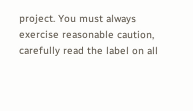project. You must always exercise reasonable caution, carefully read the label on all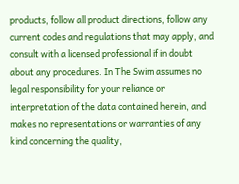products, follow all product directions, follow any current codes and regulations that may apply, and consult with a licensed professional if in doubt about any procedures. In The Swim assumes no legal responsibility for your reliance or interpretation of the data contained herein, and makes no representations or warranties of any kind concerning the quality,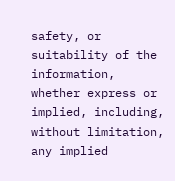safety, or suitability of the information, whether express or implied, including, without limitation, any implied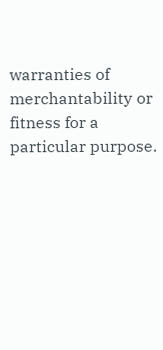warranties of merchantability or fitness for a particular purpose.